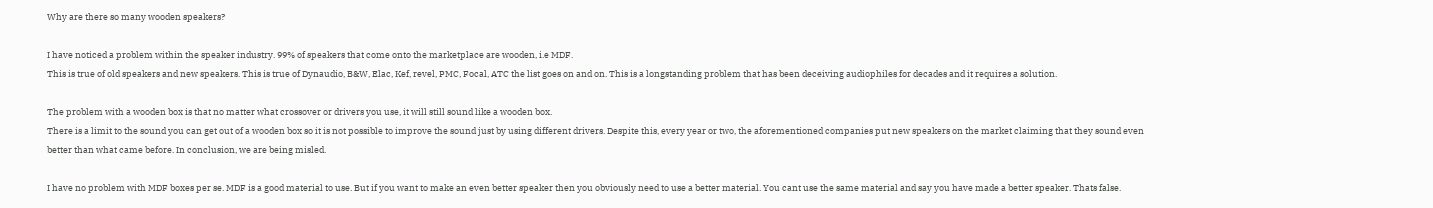Why are there so many wooden speakers?

I have noticed a problem within the speaker industry. 99% of speakers that come onto the marketplace are wooden, i.e MDF.
This is true of old speakers and new speakers. This is true of Dynaudio, B&W, Elac, Kef, revel, PMC, Focal, ATC the list goes on and on. This is a longstanding problem that has been deceiving audiophiles for decades and it requires a solution.

The problem with a wooden box is that no matter what crossover or drivers you use, it will still sound like a wooden box.
There is a limit to the sound you can get out of a wooden box so it is not possible to improve the sound just by using different drivers. Despite this, every year or two, the aforementioned companies put new speakers on the market claiming that they sound even better than what came before. In conclusion, we are being misled.

I have no problem with MDF boxes per se. MDF is a good material to use. But if you want to make an even better speaker then you obviously need to use a better material. You cant use the same material and say you have made a better speaker. Thats false.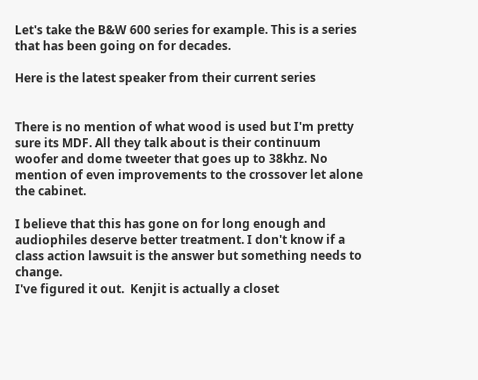Let's take the B&W 600 series for example. This is a series that has been going on for decades.

Here is the latest speaker from their current series


There is no mention of what wood is used but I'm pretty sure its MDF. All they talk about is their continuum woofer and dome tweeter that goes up to 38khz. No mention of even improvements to the crossover let alone the cabinet.

I believe that this has gone on for long enough and audiophiles deserve better treatment. I don't know if a class action lawsuit is the answer but something needs to change.
I've figured it out.  Kenjit is actually a closet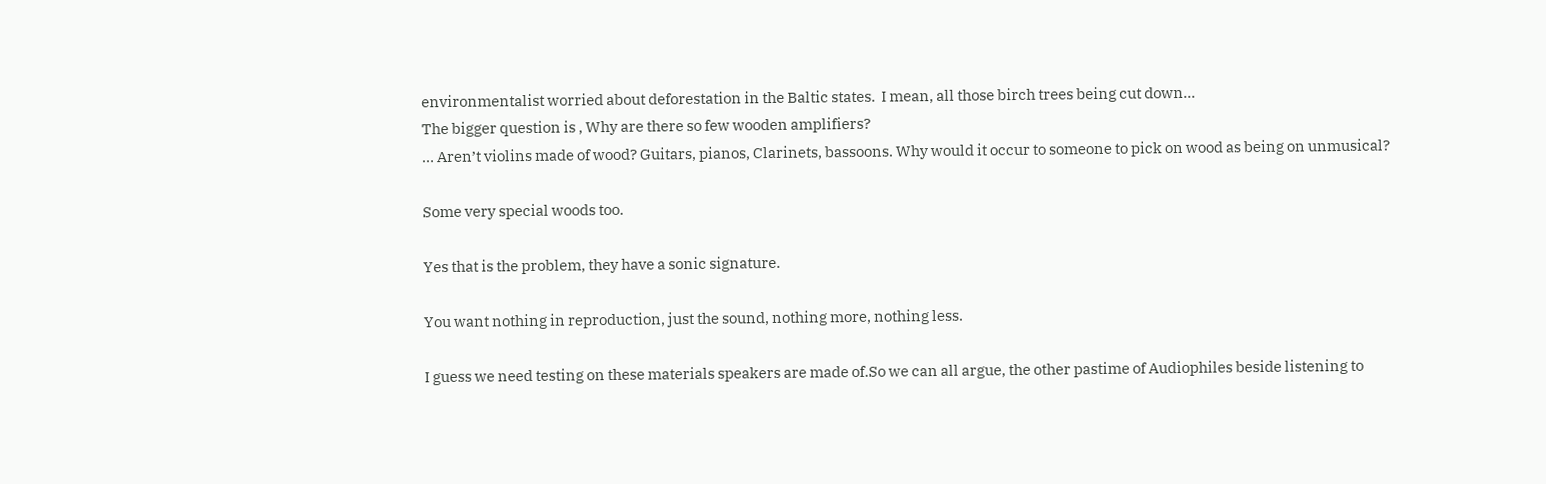environmentalist worried about deforestation in the Baltic states.  I mean, all those birch trees being cut down...
The bigger question is , Why are there so few wooden amplifiers?
… Aren’t violins made of wood? Guitars, pianos, Clarinets, bassoons. Why would it occur to someone to pick on wood as being on unmusical?

Some very special woods too.

Yes that is the problem, they have a sonic signature.

You want nothing in reproduction, just the sound, nothing more, nothing less.

I guess we need testing on these materials speakers are made of.So we can all argue, the other pastime of Audiophiles beside listening to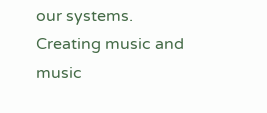our systems.
Creating music and music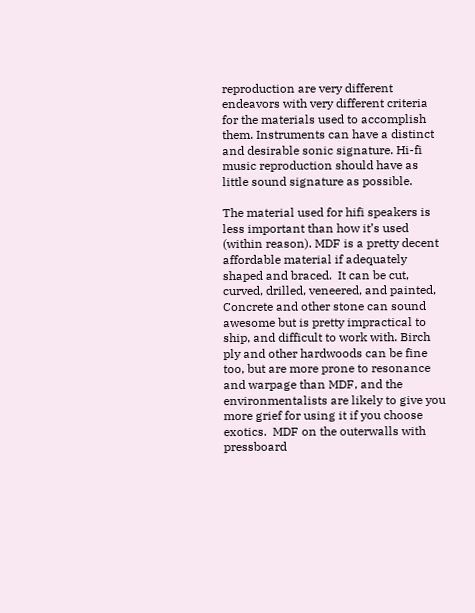reproduction are very different endeavors with very different criteria for the materials used to accomplish them. Instruments can have a distinct and desirable sonic signature. Hi-fi music reproduction should have as little sound signature as possible.

The material used for hifi speakers is less important than how it’s used (within reason). MDF is a pretty decent affordable material if adequately shaped and braced.  It can be cut, curved, drilled, veneered, and painted,   Concrete and other stone can sound awesome but is pretty impractical to ship, and difficult to work with. Birch ply and other hardwoods can be fine too, but are more prone to resonance and warpage than MDF, and the environmentalists are likely to give you more grief for using it if you choose exotics.  MDF on the outerwalls with pressboard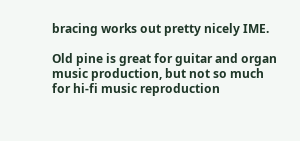bracing works out pretty nicely IME.

Old pine is great for guitar and organ music production, but not so much for hi-fi music reproduction